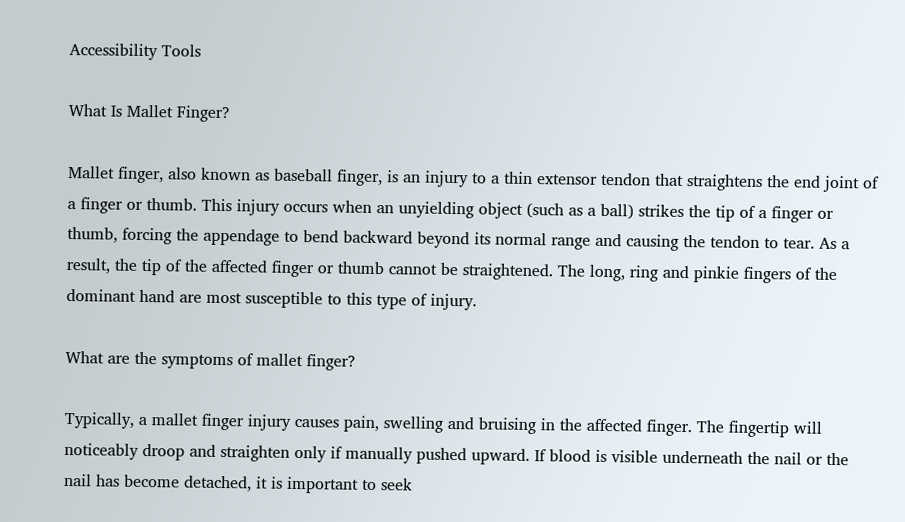Accessibility Tools

What Is Mallet Finger?

Mallet finger, also known as baseball finger, is an injury to a thin extensor tendon that straightens the end joint of a finger or thumb. This injury occurs when an unyielding object (such as a ball) strikes the tip of a finger or thumb, forcing the appendage to bend backward beyond its normal range and causing the tendon to tear. As a result, the tip of the affected finger or thumb cannot be straightened. The long, ring and pinkie fingers of the dominant hand are most susceptible to this type of injury.

What are the symptoms of mallet finger?

Typically, a mallet finger injury causes pain, swelling and bruising in the affected finger. The fingertip will noticeably droop and straighten only if manually pushed upward. If blood is visible underneath the nail or the nail has become detached, it is important to seek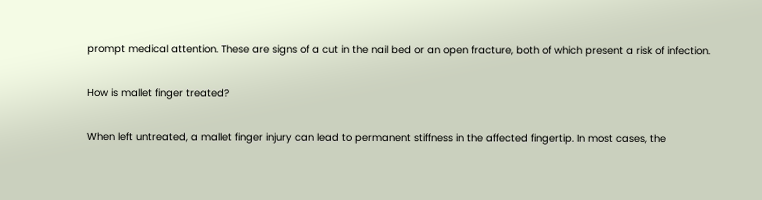prompt medical attention. These are signs of a cut in the nail bed or an open fracture, both of which present a risk of infection.

How is mallet finger treated?

When left untreated, a mallet finger injury can lead to permanent stiffness in the affected fingertip. In most cases, the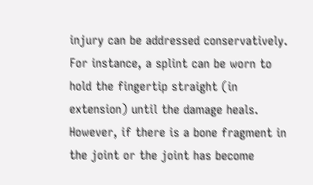injury can be addressed conservatively. For instance, a splint can be worn to hold the fingertip straight (in extension) until the damage heals. However, if there is a bone fragment in the joint or the joint has become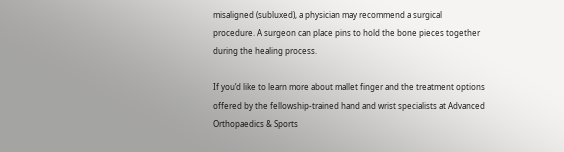misaligned (subluxed), a physician may recommend a surgical procedure. A surgeon can place pins to hold the bone pieces together during the healing process.

If you’d like to learn more about mallet finger and the treatment options offered by the fellowship-trained hand and wrist specialists at Advanced Orthopaedics & Sports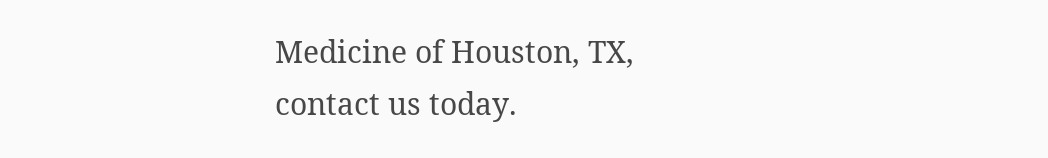Medicine of Houston, TX, contact us today.